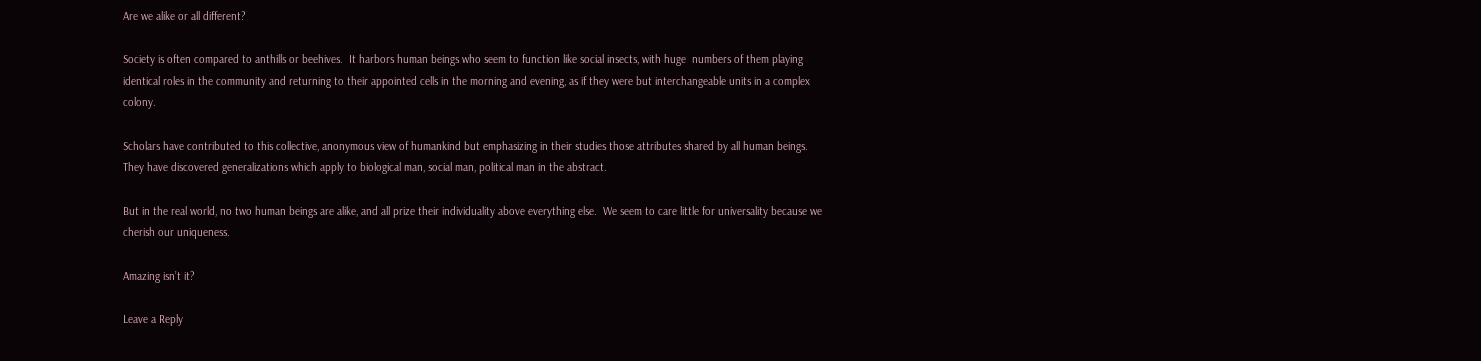Are we alike or all different?

Society is often compared to anthills or beehives.  It harbors human beings who seem to function like social insects, with huge  numbers of them playing identical roles in the community and returning to their appointed cells in the morning and evening, as if they were but interchangeable units in a complex colony.

Scholars have contributed to this collective, anonymous view of humankind but emphasizing in their studies those attributes shared by all human beings.  They have discovered generalizations which apply to biological man, social man, political man in the abstract.

But in the real world, no two human beings are alike, and all prize their individuality above everything else.  We seem to care little for universality because we cherish our uniqueness.

Amazing isn’t it?

Leave a Reply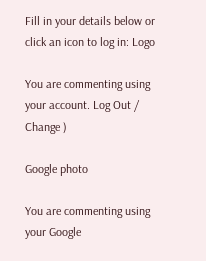Fill in your details below or click an icon to log in: Logo

You are commenting using your account. Log Out /  Change )

Google photo

You are commenting using your Google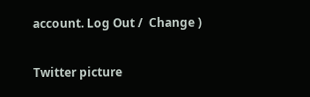account. Log Out /  Change )

Twitter picture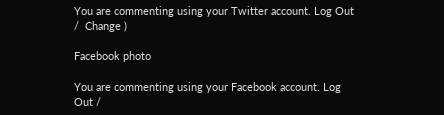You are commenting using your Twitter account. Log Out /  Change )

Facebook photo

You are commenting using your Facebook account. Log Out /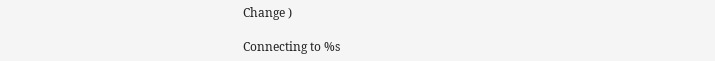Change )

Connecting to %s